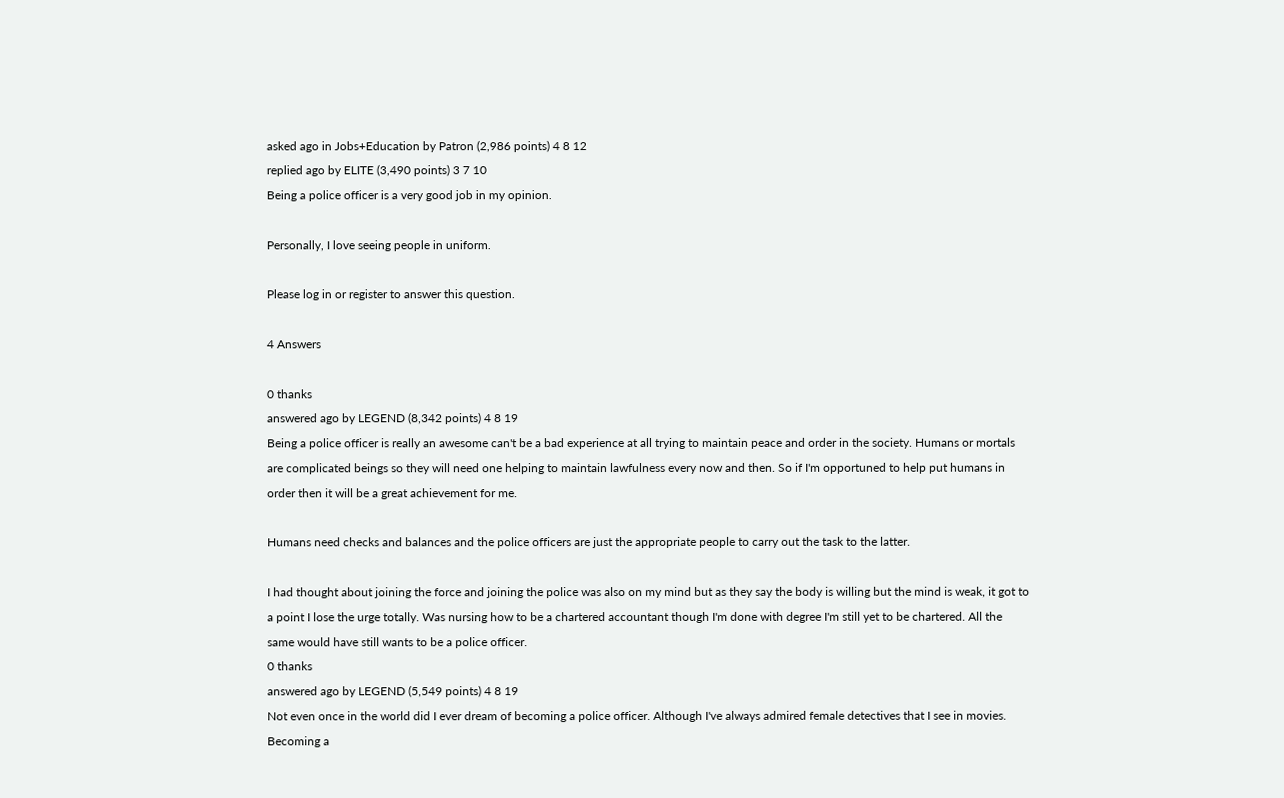asked ago in Jobs+Education by Patron (2,986 points) 4 8 12
replied ago by ELITE (3,490 points) 3 7 10
Being a police officer is a very good job in my opinion.

Personally, I love seeing people in uniform.

Please log in or register to answer this question.

4 Answers

0 thanks
answered ago by LEGEND (8,342 points) 4 8 19
Being a police officer is really an awesome can't be a bad experience at all trying to maintain peace and order in the society. Humans or mortals are complicated beings so they will need one helping to maintain lawfulness every now and then. So if I'm opportuned to help put humans in order then it will be a great achievement for me.

Humans need checks and balances and the police officers are just the appropriate people to carry out the task to the latter.

I had thought about joining the force and joining the police was also on my mind but as they say the body is willing but the mind is weak, it got to a point I lose the urge totally. Was nursing how to be a chartered accountant though I'm done with degree I'm still yet to be chartered. All the same would have still wants to be a police officer.
0 thanks
answered ago by LEGEND (5,549 points) 4 8 19
Not even once in the world did I ever dream of becoming a police officer. Although I've always admired female detectives that I see in movies. Becoming a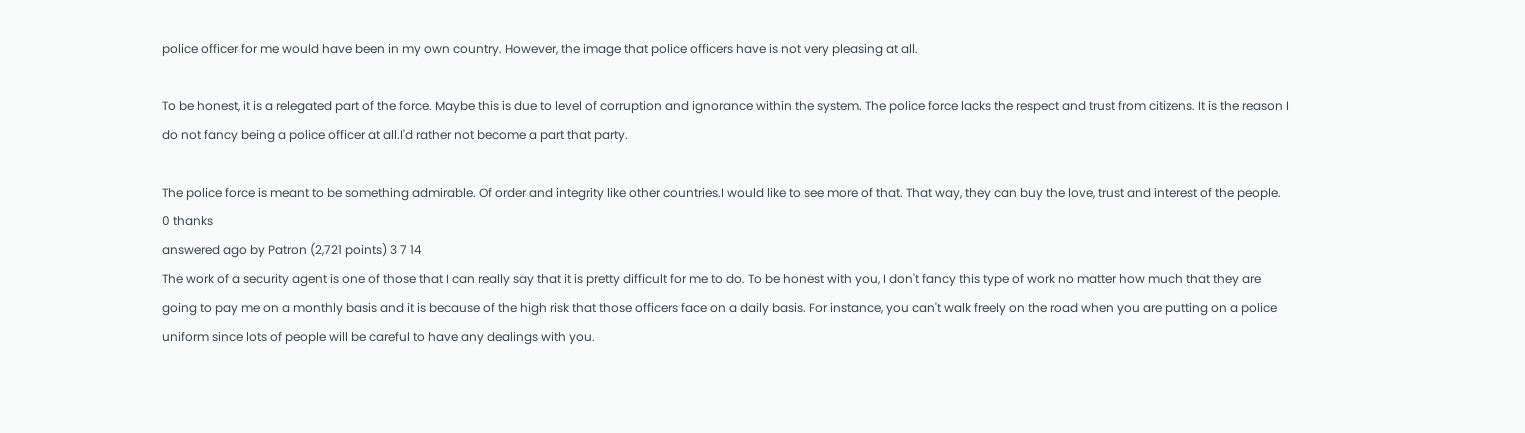police officer for me would have been in my own country. However, the image that police officers have is not very pleasing at all.

To be honest, it is a relegated part of the force. Maybe this is due to level of corruption and ignorance within the system. The police force lacks the respect and trust from citizens. It is the reason I do not fancy being a police officer at all.I'd rather not become a part that party.

The police force is meant to be something admirable. Of order and integrity like other countries.I would like to see more of that. That way, they can buy the love, trust and interest of the people.
0 thanks
answered ago by Patron (2,721 points) 3 7 14
The work of a security agent is one of those that I can really say that it is pretty difficult for me to do. To be honest with you, I don't fancy this type of work no matter how much that they are going to pay me on a monthly basis and it is because of the high risk that those officers face on a daily basis. For instance, you can't walk freely on the road when you are putting on a police uniform since lots of people will be careful to have any dealings with you.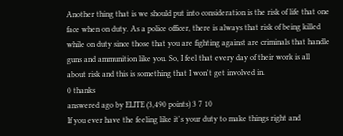Another thing that is we should put into consideration is the risk of life that one face when on duty. As a police officer, there is always that risk of being killed while on duty since those that you are fighting against are criminals that handle guns and ammunition like you. So, I feel that every day of their work is all about risk and this is something that I won't get involved in.
0 thanks
answered ago by ELITE (3,490 points) 3 7 10
If you ever have the feeling like it's your duty to make things right and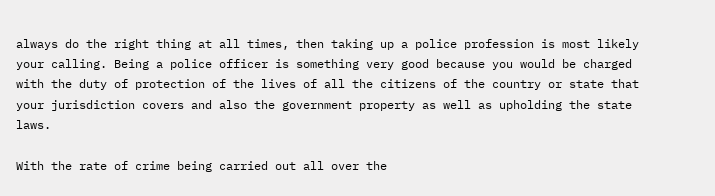always do the right thing at all times, then taking up a police profession is most likely your calling. Being a police officer is something very good because you would be charged with the duty of protection of the lives of all the citizens of the country or state that your jurisdiction covers and also the government property as well as upholding the state laws.

With the rate of crime being carried out all over the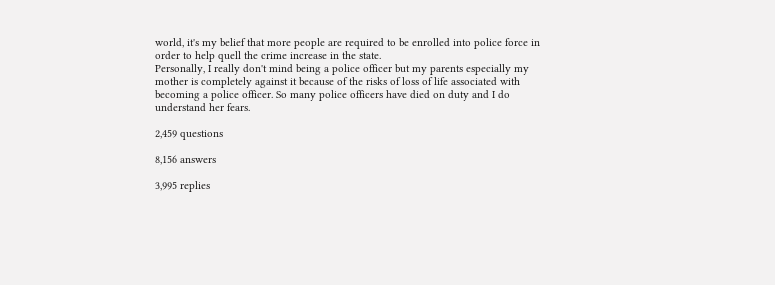world, it's my belief that more people are required to be enrolled into police force in order to help quell the crime increase in the state.
Personally, I really don't mind being a police officer but my parents especially my mother is completely against it because of the risks of loss of life associated with becoming a police officer. So many police officers have died on duty and I do understand her fears.

2,459 questions

8,156 answers

3,995 replies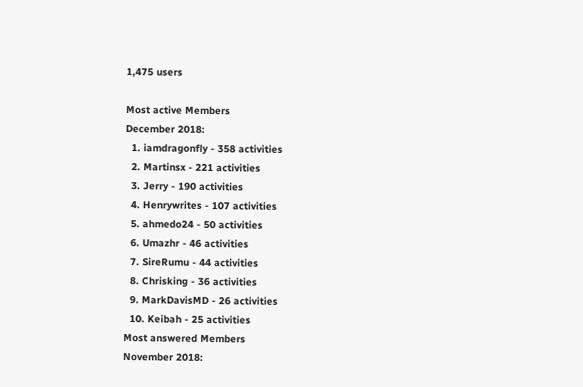1,475 users

Most active Members
December 2018:
  1. iamdragonfly - 358 activities
  2. Martinsx - 221 activities
  3. Jerry - 190 activities
  4. Henrywrites - 107 activities
  5. ahmedo24 - 50 activities
  6. Umazhr - 46 activities
  7. SireRumu - 44 activities
  8. Chrisking - 36 activities
  9. MarkDavisMD - 26 activities
  10. Keibah - 25 activities
Most answered Members
November 2018: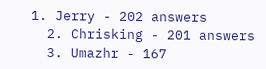1. Jerry - 202 answers
  2. Chrisking - 201 answers
  3. Umazhr - 167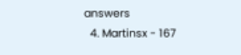answers
  4. Martinsx - 167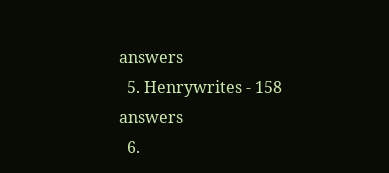answers
  5. Henrywrites - 158 answers
  6.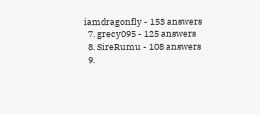iamdragonfly - 153 answers
  7. grecy095 - 125 answers
  8. SireRumu - 108 answers
  9.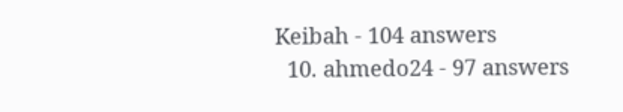Keibah - 104 answers
  10. ahmedo24 - 97 answers